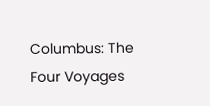Columbus: The Four Voyages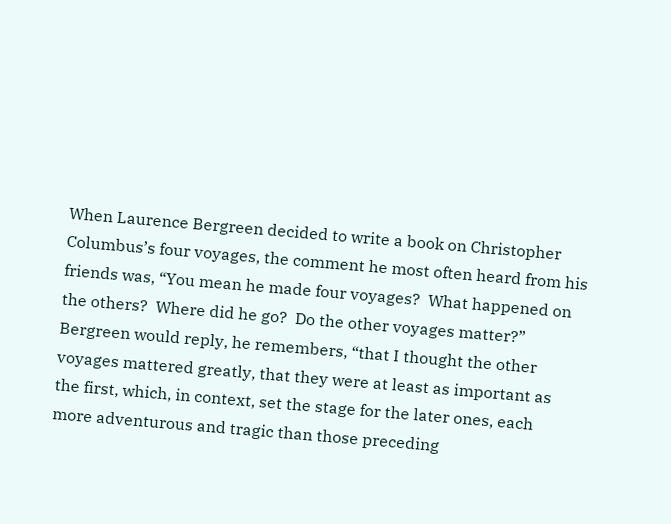When Laurence Bergreen decided to write a book on Christopher Columbus’s four voyages, the comment he most often heard from his friends was, “You mean he made four voyages?  What happened on the others?  Where did he go?  Do the other voyages matter?”  Bergreen would reply, he remembers, “that I thought the other voyages mattered greatly, that they were at least as important as the first, which, in context, set the stage for the later ones, each more adventurous and tragic than those preceding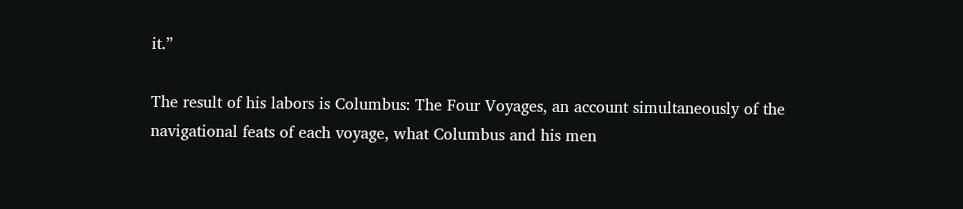it.”

The result of his labors is Columbus: The Four Voyages, an account simultaneously of the navigational feats of each voyage, what Columbus and his men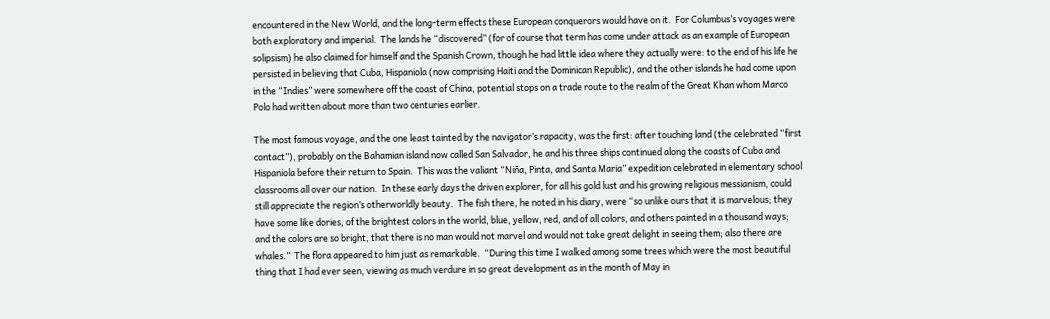encountered in the New World, and the long-term effects these European conquerors would have on it.  For Columbus’s voyages were both exploratory and imperial.  The lands he “discovered” (for of course that term has come under attack as an example of European solipsism) he also claimed for himself and the Spanish Crown, though he had little idea where they actually were: to the end of his life he persisted in believing that Cuba, Hispaniola (now comprising Haiti and the Dominican Republic), and the other islands he had come upon in the “Indies” were somewhere off the coast of China, potential stops on a trade route to the realm of the Great Khan whom Marco Polo had written about more than two centuries earlier.

The most famous voyage, and the one least tainted by the navigator’s rapacity, was the first: after touching land (the celebrated “first contact”), probably on the Bahamian island now called San Salvador, he and his three ships continued along the coasts of Cuba and Hispaniola before their return to Spain.  This was the valiant “Niña, Pinta, and Santa Maria” expedition celebrated in elementary school classrooms all over our nation.  In these early days the driven explorer, for all his gold lust and his growing religious messianism, could still appreciate the region’s otherworldly beauty.  The fish there, he noted in his diary, were “so unlike ours that it is marvelous; they have some like dories, of the brightest colors in the world, blue, yellow, red, and of all colors, and others painted in a thousand ways; and the colors are so bright, that there is no man would not marvel and would not take great delight in seeing them; also there are whales.”  The flora appeared to him just as remarkable.  “During this time I walked among some trees which were the most beautiful thing that I had ever seen, viewing as much verdure in so great development as in the month of May in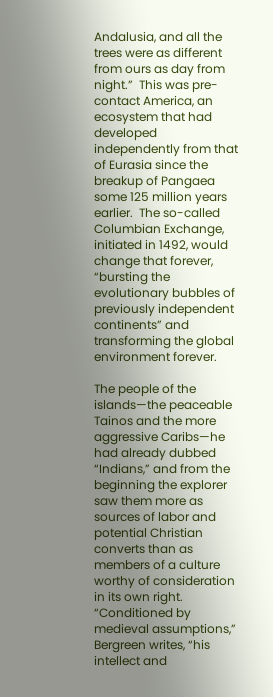Andalusia, and all the trees were as different from ours as day from night.”  This was pre-contact America, an ecosystem that had developed independently from that of Eurasia since the breakup of Pangaea some 125 million years earlier.  The so-called Columbian Exchange, initiated in 1492, would change that forever, “bursting the evolutionary bubbles of previously independent continents” and transforming the global environment forever.

The people of the islands—the peaceable Tainos and the more aggressive Caribs—he had already dubbed “Indians,” and from the beginning the explorer saw them more as sources of labor and potential Christian converts than as members of a culture worthy of consideration in its own right. “Conditioned by medieval assumptions,” Bergreen writes, “his intellect and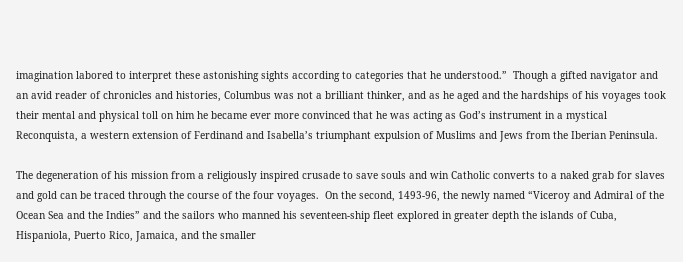imagination labored to interpret these astonishing sights according to categories that he understood.”  Though a gifted navigator and an avid reader of chronicles and histories, Columbus was not a brilliant thinker, and as he aged and the hardships of his voyages took their mental and physical toll on him he became ever more convinced that he was acting as God’s instrument in a mystical Reconquista, a western extension of Ferdinand and Isabella’s triumphant expulsion of Muslims and Jews from the Iberian Peninsula.

The degeneration of his mission from a religiously inspired crusade to save souls and win Catholic converts to a naked grab for slaves and gold can be traced through the course of the four voyages.  On the second, 1493-96, the newly named “Viceroy and Admiral of the Ocean Sea and the Indies” and the sailors who manned his seventeen-ship fleet explored in greater depth the islands of Cuba, Hispaniola, Puerto Rico, Jamaica, and the smaller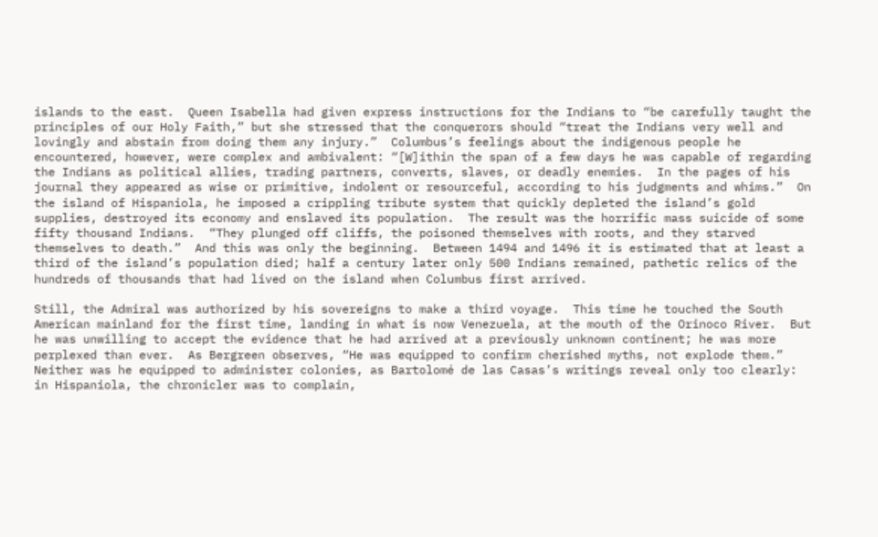islands to the east.  Queen Isabella had given express instructions for the Indians to “be carefully taught the principles of our Holy Faith,” but she stressed that the conquerors should “treat the Indians very well and lovingly and abstain from doing them any injury.”  Columbus’s feelings about the indigenous people he encountered, however, were complex and ambivalent: “[W]ithin the span of a few days he was capable of regarding the Indians as political allies, trading partners, converts, slaves, or deadly enemies.  In the pages of his journal they appeared as wise or primitive, indolent or resourceful, according to his judgments and whims.”  On the island of Hispaniola, he imposed a crippling tribute system that quickly depleted the island’s gold supplies, destroyed its economy and enslaved its population.  The result was the horrific mass suicide of some fifty thousand Indians.  “They plunged off cliffs, the poisoned themselves with roots, and they starved themselves to death.”  And this was only the beginning.  Between 1494 and 1496 it is estimated that at least a third of the island’s population died; half a century later only 500 Indians remained, pathetic relics of the hundreds of thousands that had lived on the island when Columbus first arrived.

Still, the Admiral was authorized by his sovereigns to make a third voyage.  This time he touched the South American mainland for the first time, landing in what is now Venezuela, at the mouth of the Orinoco River.  But he was unwilling to accept the evidence that he had arrived at a previously unknown continent; he was more perplexed than ever.  As Bergreen observes, “He was equipped to confirm cherished myths, not explode them.”  Neither was he equipped to administer colonies, as Bartolomé de las Casas’s writings reveal only too clearly:  in Hispaniola, the chronicler was to complain,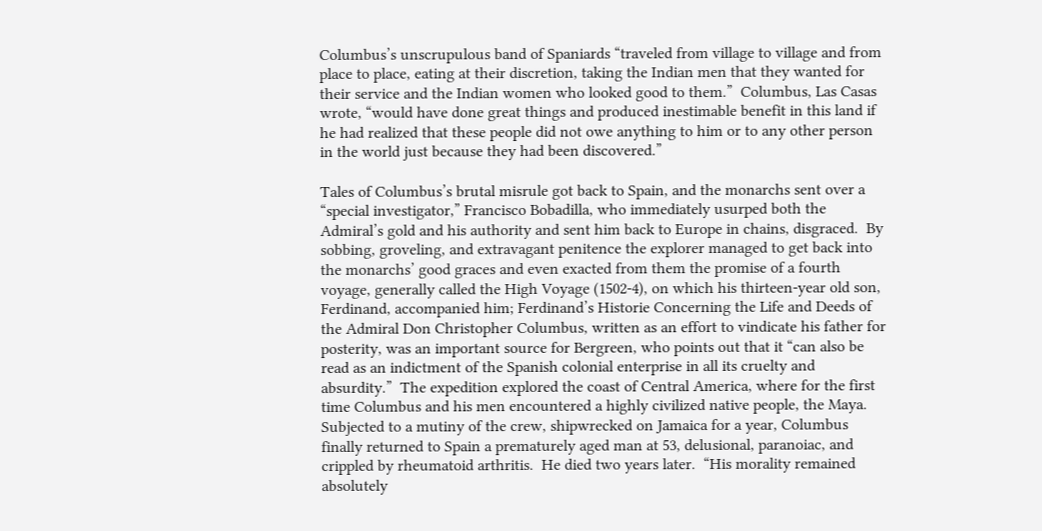Columbus’s unscrupulous band of Spaniards “traveled from village to village and from place to place, eating at their discretion, taking the Indian men that they wanted for their service and the Indian women who looked good to them.”  Columbus, Las Casas wrote, “would have done great things and produced inestimable benefit in this land if he had realized that these people did not owe anything to him or to any other person in the world just because they had been discovered.”

Tales of Columbus’s brutal misrule got back to Spain, and the monarchs sent over a “special investigator,” Francisco Bobadilla, who immediately usurped both the Admiral’s gold and his authority and sent him back to Europe in chains, disgraced.  By sobbing, groveling, and extravagant penitence the explorer managed to get back into the monarchs’ good graces and even exacted from them the promise of a fourth voyage, generally called the High Voyage (1502-4), on which his thirteen-year old son, Ferdinand, accompanied him; Ferdinand’s Historie Concerning the Life and Deeds of the Admiral Don Christopher Columbus, written as an effort to vindicate his father for posterity, was an important source for Bergreen, who points out that it “can also be read as an indictment of the Spanish colonial enterprise in all its cruelty and absurdity.”  The expedition explored the coast of Central America, where for the first time Columbus and his men encountered a highly civilized native people, the Maya.  Subjected to a mutiny of the crew, shipwrecked on Jamaica for a year, Columbus finally returned to Spain a prematurely aged man at 53, delusional, paranoiac, and crippled by rheumatoid arthritis.  He died two years later.  “His morality remained absolutely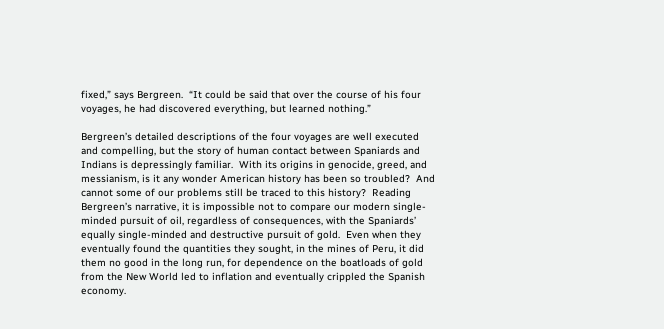fixed,” says Bergreen.  “It could be said that over the course of his four voyages, he had discovered everything, but learned nothing.”

Bergreen’s detailed descriptions of the four voyages are well executed and compelling, but the story of human contact between Spaniards and Indians is depressingly familiar.  With its origins in genocide, greed, and messianism, is it any wonder American history has been so troubled?  And cannot some of our problems still be traced to this history?  Reading Bergreen’s narrative, it is impossible not to compare our modern single-minded pursuit of oil, regardless of consequences, with the Spaniards’ equally single-minded and destructive pursuit of gold.  Even when they eventually found the quantities they sought, in the mines of Peru, it did them no good in the long run, for dependence on the boatloads of gold from the New World led to inflation and eventually crippled the Spanish economy.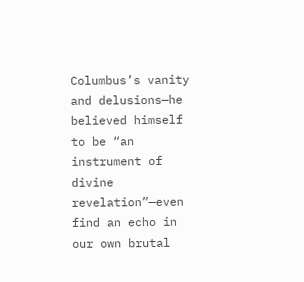Columbus’s vanity and delusions—he believed himself to be “an instrument of divine revelation”—even find an echo in our own brutal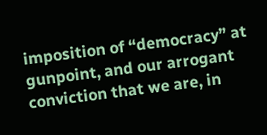imposition of “democracy” at gunpoint, and our arrogant conviction that we are, in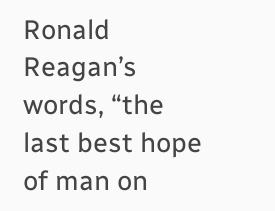Ronald Reagan’s words, “the last best hope of man on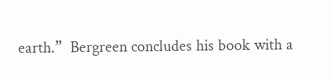earth.”  Bergreen concludes his book with a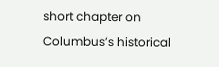short chapter on Columbus’s historical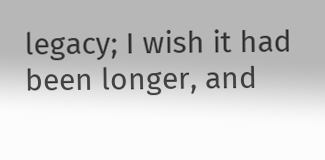legacy; I wish it had been longer, and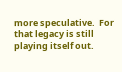more speculative.  For that legacy is still playing itself out.